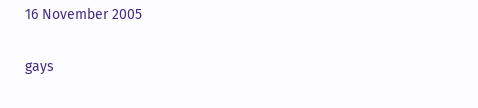16 November 2005

gays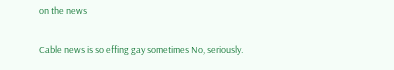on the news

Cable news is so effing gay sometimes No, seriously.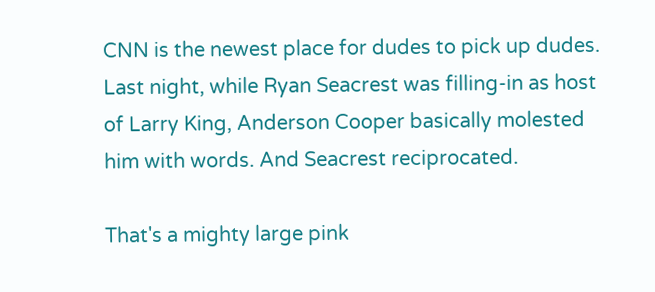CNN is the newest place for dudes to pick up dudes. Last night, while Ryan Seacrest was filling-in as host of Larry King, Anderson Cooper basically molested him with words. And Seacrest reciprocated.

That's a mighty large pink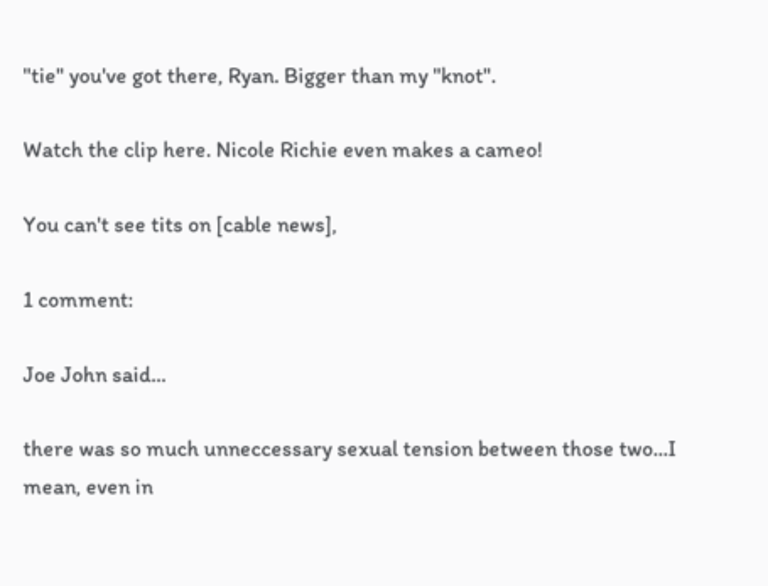"tie" you've got there, Ryan. Bigger than my "knot".

Watch the clip here. Nicole Richie even makes a cameo!

You can't see tits on [cable news],

1 comment:

Joe John said...

there was so much unneccessary sexual tension between those two...I mean, even in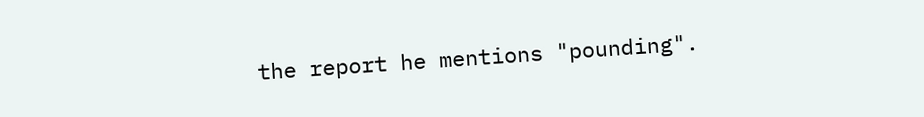the report he mentions "pounding".